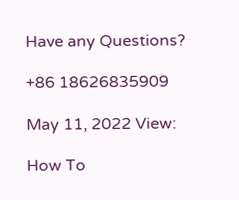Have any Questions?

+86 18626835909

May 11, 2022 View:

How To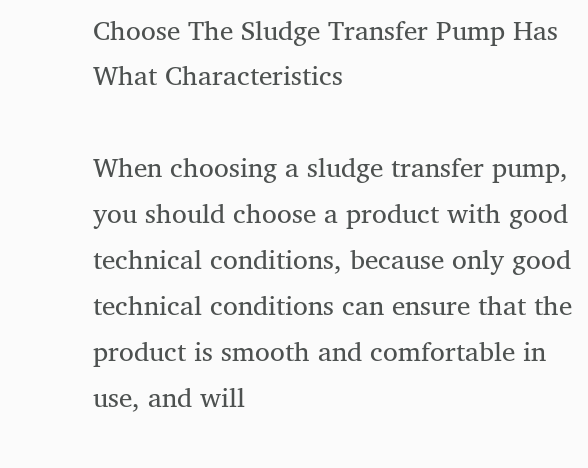Choose The Sludge Transfer Pump Has What Characteristics

When choosing a sludge transfer pump, you should choose a product with good technical conditions, because only good technical conditions can ensure that the product is smooth and comfortable in use, and will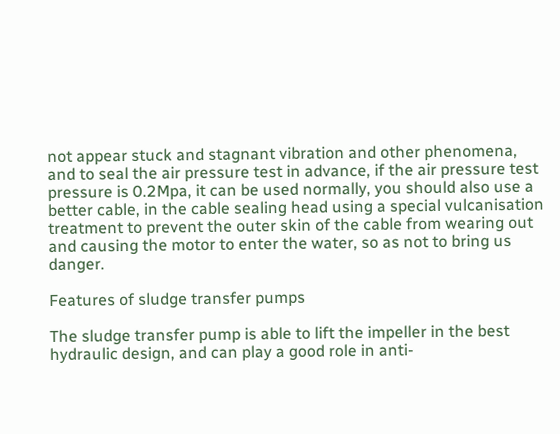not appear stuck and stagnant vibration and other phenomena, and to seal the air pressure test in advance, if the air pressure test pressure is 0.2Mpa, it can be used normally, you should also use a better cable, in the cable sealing head using a special vulcanisation treatment to prevent the outer skin of the cable from wearing out and causing the motor to enter the water, so as not to bring us danger.

Features of sludge transfer pumps

The sludge transfer pump is able to lift the impeller in the best hydraulic design, and can play a good role in anti-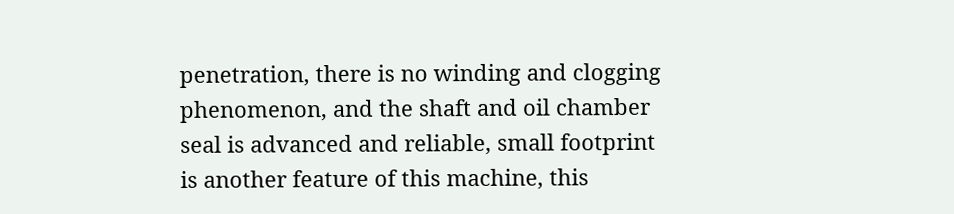penetration, there is no winding and clogging phenomenon, and the shaft and oil chamber seal is advanced and reliable, small footprint is another feature of this machine, this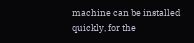machine can be installed quickly, for the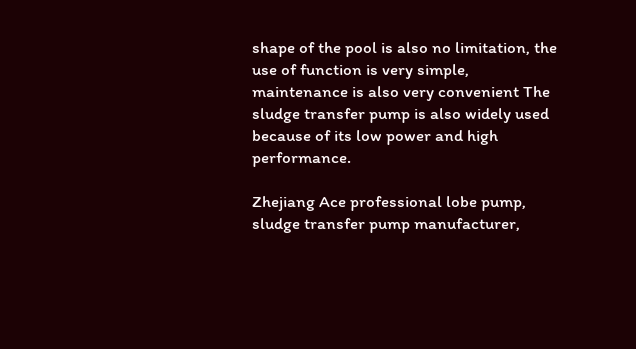shape of the pool is also no limitation, the use of function is very simple, maintenance is also very convenient The sludge transfer pump is also widely used because of its low power and high performance.

Zhejiang Ace professional lobe pump, sludge transfer pump manufacturer,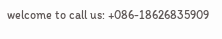welcome to call us: +086-18626835909